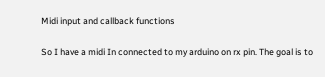Midi input and callback functions

So I have a midi In connected to my arduino on rx pin. The goal is to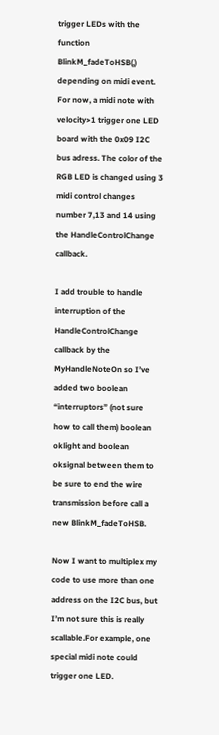trigger LEDs with the function BlinkM_fadeToHSB(,) depending on midi event. For now, a midi note with velocity>1 trigger one LED board with the 0x09 I2C bus adress. The color of the RGB LED is changed using 3 midi control changes number 7,13 and 14 using the HandleControlChange callback.

I add trouble to handle interruption of the HandleControlChange callback by the MyHandleNoteOn so I’ve added two boolean “interruptors” (not sure how to call them) boolean oklight and boolean oksignal between them to be sure to end the wire transmission before call a new BlinkM_fadeToHSB.

Now I want to multiplex my code to use more than one address on the I2C bus, but I’m not sure this is really scallable.For example, one special midi note could trigger one LED.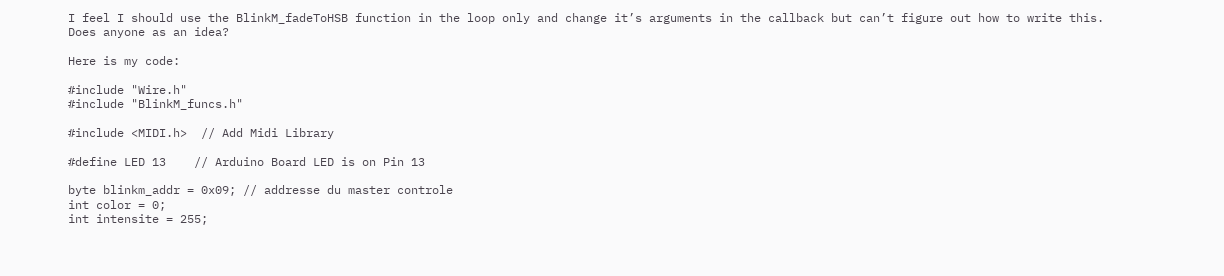I feel I should use the BlinkM_fadeToHSB function in the loop only and change it’s arguments in the callback but can’t figure out how to write this.
Does anyone as an idea?

Here is my code:

#include "Wire.h"
#include "BlinkM_funcs.h"

#include <MIDI.h>  // Add Midi Library

#define LED 13    // Arduino Board LED is on Pin 13

byte blinkm_addr = 0x09; // addresse du master controle
int color = 0;
int intensite = 255;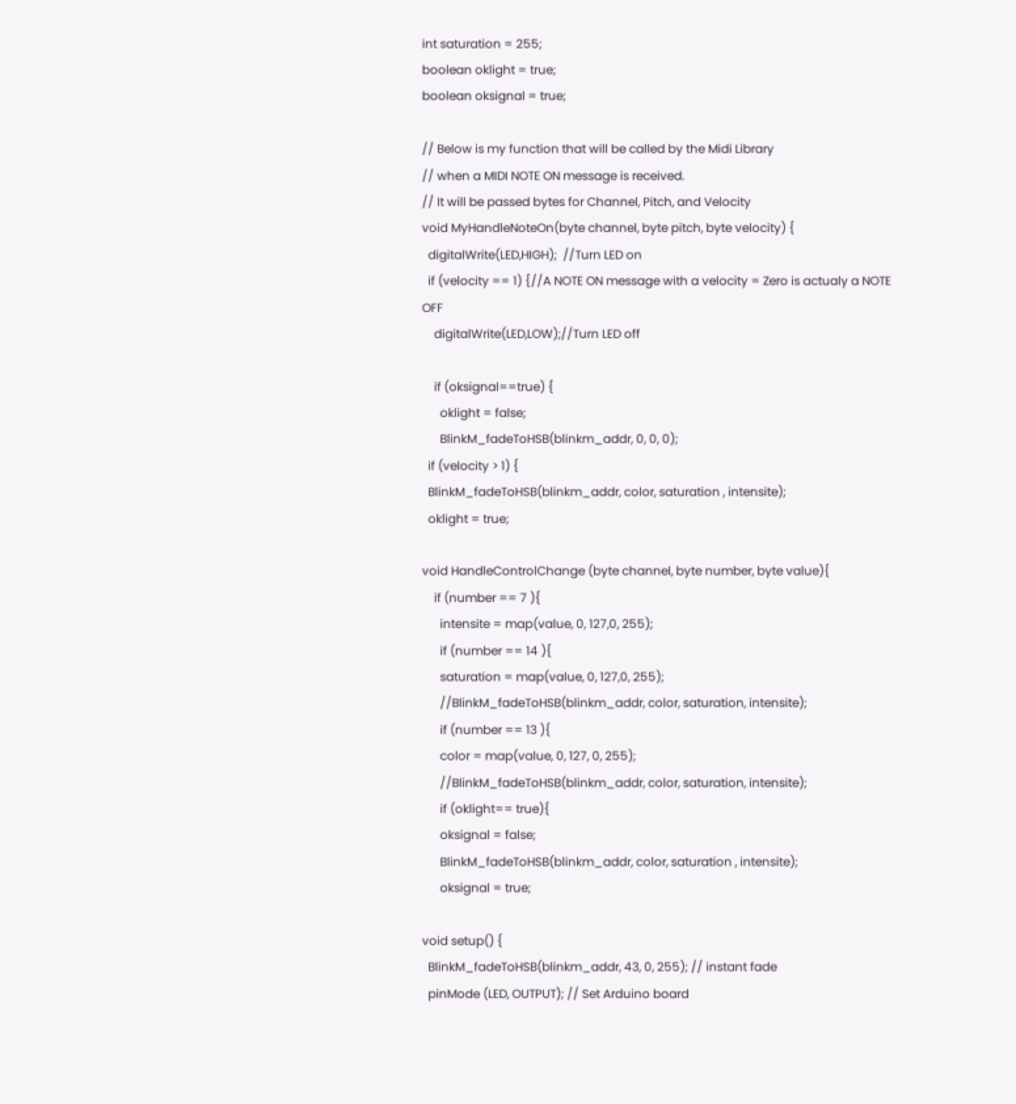int saturation = 255;
boolean oklight = true;
boolean oksignal = true;

// Below is my function that will be called by the Midi Library
// when a MIDI NOTE ON message is received.
// It will be passed bytes for Channel, Pitch, and Velocity
void MyHandleNoteOn(byte channel, byte pitch, byte velocity) {
  digitalWrite(LED,HIGH);  //Turn LED on
  if (velocity == 1) {//A NOTE ON message with a velocity = Zero is actualy a NOTE OFF
    digitalWrite(LED,LOW);//Turn LED off

    if (oksignal==true) {
      oklight = false;
      BlinkM_fadeToHSB(blinkm_addr, 0, 0, 0);
  if (velocity > 1) {
  BlinkM_fadeToHSB(blinkm_addr, color, saturation , intensite);
  oklight = true;

void HandleControlChange (byte channel, byte number, byte value){
    if (number == 7 ){
      intensite = map(value, 0, 127,0, 255);
      if (number == 14 ){
      saturation = map(value, 0, 127,0, 255);
      //BlinkM_fadeToHSB(blinkm_addr, color, saturation, intensite);
      if (number == 13 ){
      color = map(value, 0, 127, 0, 255);
      //BlinkM_fadeToHSB(blinkm_addr, color, saturation, intensite);
      if (oklight== true){
      oksignal = false;
      BlinkM_fadeToHSB(blinkm_addr, color, saturation , intensite);
      oksignal = true;

void setup() {
  BlinkM_fadeToHSB(blinkm_addr, 43, 0, 255); // instant fade
  pinMode (LED, OUTPUT); // Set Arduino board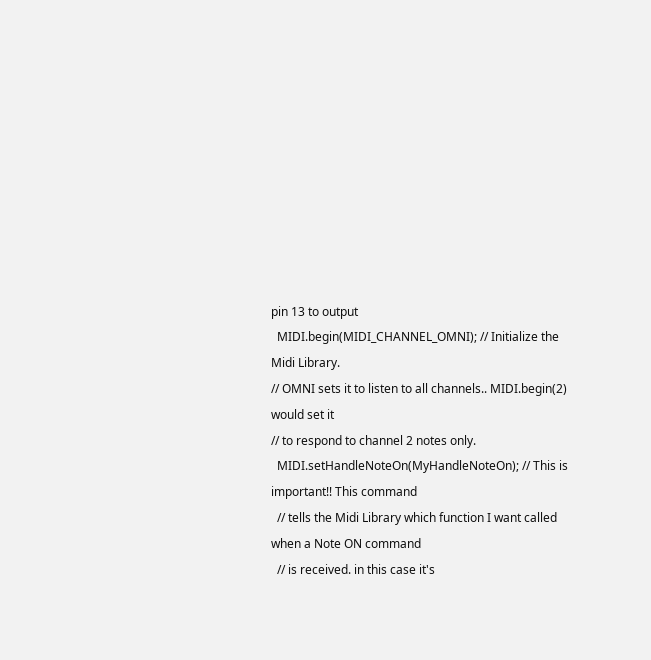pin 13 to output
  MIDI.begin(MIDI_CHANNEL_OMNI); // Initialize the Midi Library.
// OMNI sets it to listen to all channels.. MIDI.begin(2) would set it
// to respond to channel 2 notes only.
  MIDI.setHandleNoteOn(MyHandleNoteOn); // This is important!! This command
  // tells the Midi Library which function I want called when a Note ON command
  // is received. in this case it's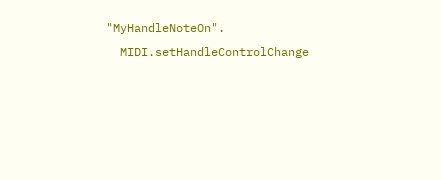"MyHandleNoteOn".
  MIDI.setHandleControlChange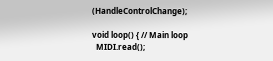(HandleControlChange);

void loop() { // Main loop
  MIDI.read();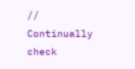// Continually check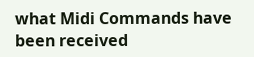what Midi Commands have been received